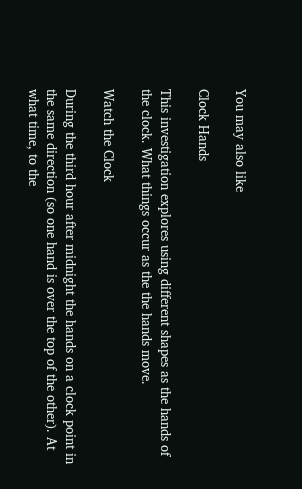You may also like

Clock Hands

This investigation explores using different shapes as the hands of the clock. What things occur as the the hands move.

Watch the Clock

During the third hour after midnight the hands on a clock point in the same direction (so one hand is over the top of the other). At what time, to the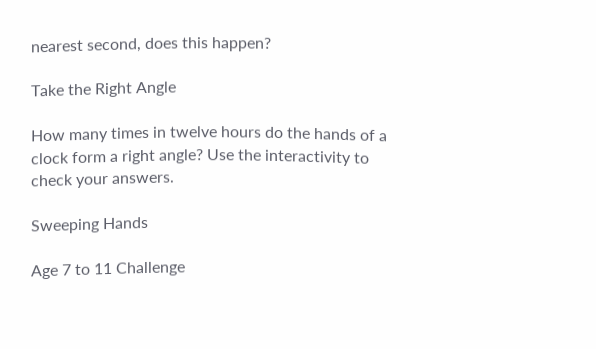nearest second, does this happen?

Take the Right Angle

How many times in twelve hours do the hands of a clock form a right angle? Use the interactivity to check your answers.

Sweeping Hands

Age 7 to 11 Challenge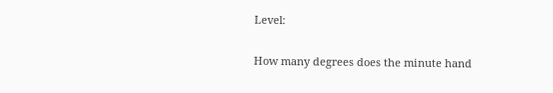Level:

How many degrees does the minute hand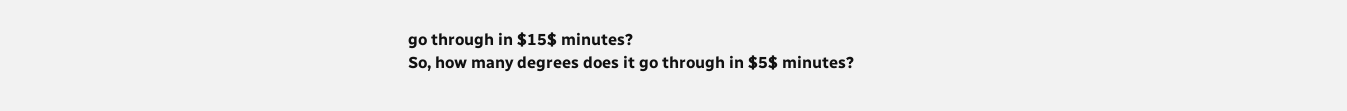go through in $15$ minutes?
So, how many degrees does it go through in $5$ minutes?